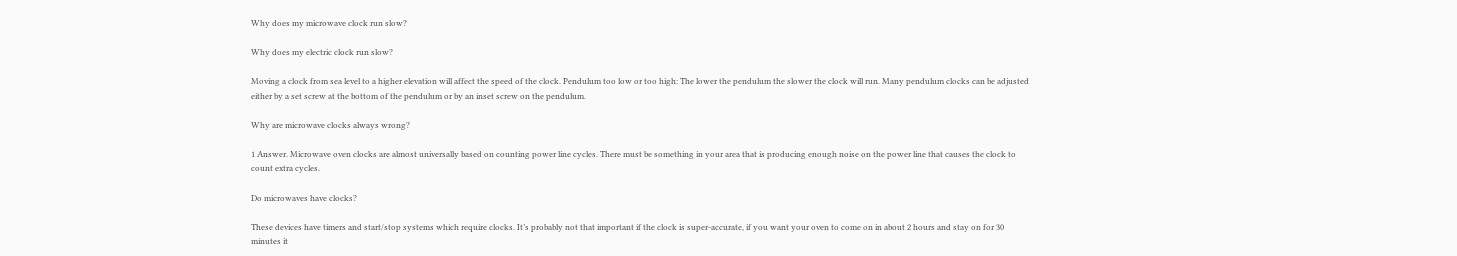Why does my microwave clock run slow?

Why does my electric clock run slow?

Moving a clock from sea level to a higher elevation will affect the speed of the clock. Pendulum too low or too high: The lower the pendulum the slower the clock will run. Many pendulum clocks can be adjusted either by a set screw at the bottom of the pendulum or by an inset screw on the pendulum.

Why are microwave clocks always wrong?

1 Answer. Microwave oven clocks are almost universally based on counting power line cycles. There must be something in your area that is producing enough noise on the power line that causes the clock to count extra cycles.

Do microwaves have clocks?

These devices have timers and start/stop systems which require clocks. It’s probably not that important if the clock is super-accurate, if you want your oven to come on in about 2 hours and stay on for 30 minutes it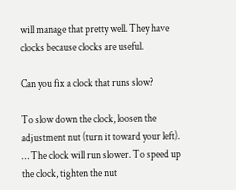will manage that pretty well. They have clocks because clocks are useful.

Can you fix a clock that runs slow?

To slow down the clock, loosen the adjustment nut (turn it toward your left). … The clock will run slower. To speed up the clock, tighten the nut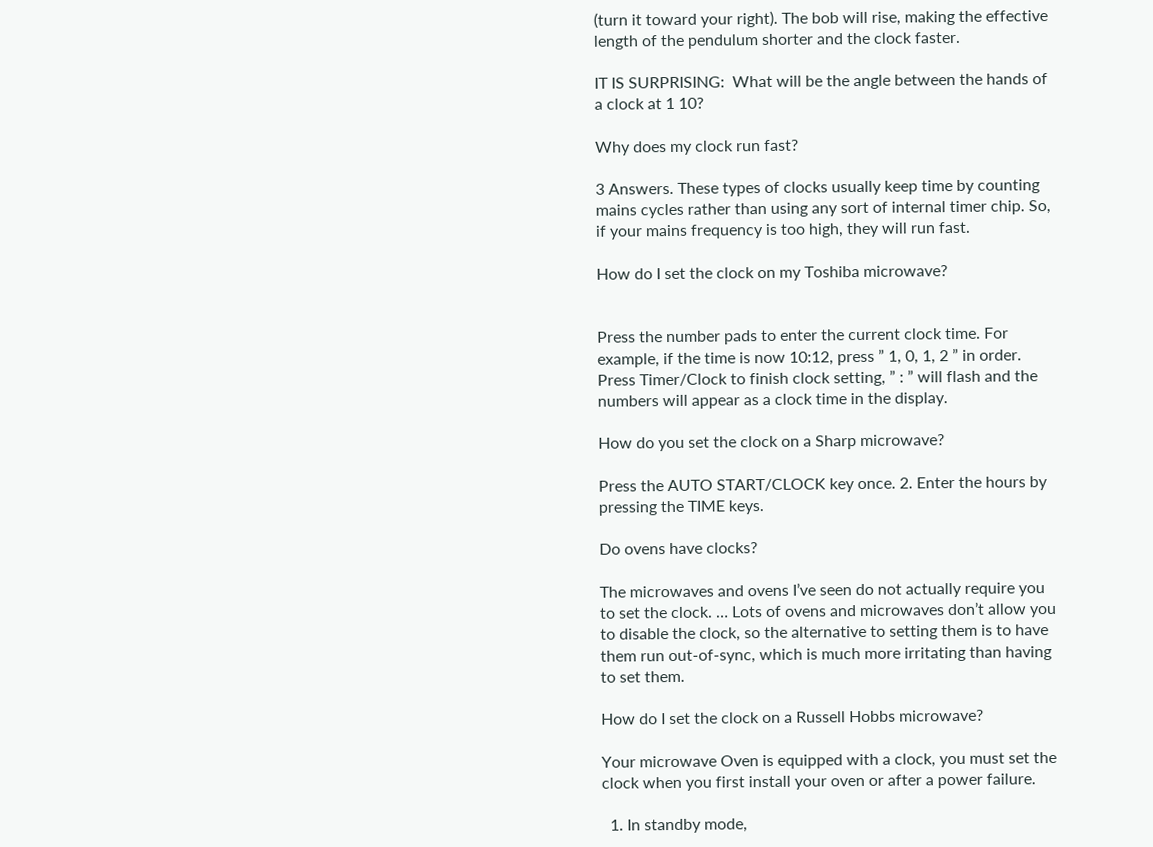(turn it toward your right). The bob will rise, making the effective length of the pendulum shorter and the clock faster.

IT IS SURPRISING:  What will be the angle between the hands of a clock at 1 10?

Why does my clock run fast?

3 Answers. These types of clocks usually keep time by counting mains cycles rather than using any sort of internal timer chip. So, if your mains frequency is too high, they will run fast.

How do I set the clock on my Toshiba microwave?


Press the number pads to enter the current clock time. For example, if the time is now 10:12, press ” 1, 0, 1, 2 ” in order. Press Timer/Clock to finish clock setting, ” : ” will flash and the numbers will appear as a clock time in the display.

How do you set the clock on a Sharp microwave?

Press the AUTO START/CLOCK key once. 2. Enter the hours by pressing the TIME keys.

Do ovens have clocks?

The microwaves and ovens I’ve seen do not actually require you to set the clock. … Lots of ovens and microwaves don’t allow you to disable the clock, so the alternative to setting them is to have them run out-of-sync, which is much more irritating than having to set them.

How do I set the clock on a Russell Hobbs microwave?

Your microwave Oven is equipped with a clock, you must set the clock when you first install your oven or after a power failure.

  1. In standby mode,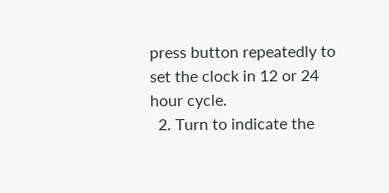press button repeatedly to set the clock in 12 or 24 hour cycle.
  2. Turn to indicate the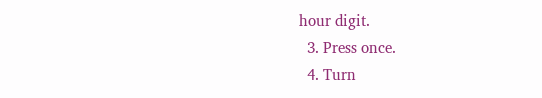hour digit.
  3. Press once.
  4. Turn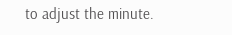to adjust the minute.